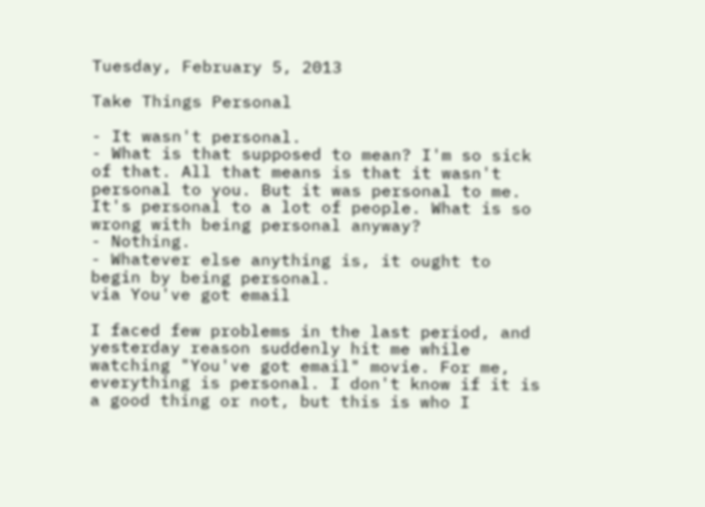Tuesday, February 5, 2013

Take Things Personal

- It wasn't personal.
- What is that supposed to mean? I'm so sick of that. All that means is that it wasn't personal to you. But it was personal to me. It's personal to a lot of people. What is so wrong with being personal anyway?
- Nothing.
- Whatever else anything is, it ought to begin by being personal.
via You've got email

I faced few problems in the last period, and yesterday reason suddenly hit me while watching "You've got email" movie. For me, everything is personal. I don't know if it is a good thing or not, but this is who I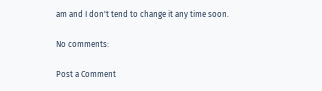am and I don't tend to change it any time soon.

No comments:

Post a Comment